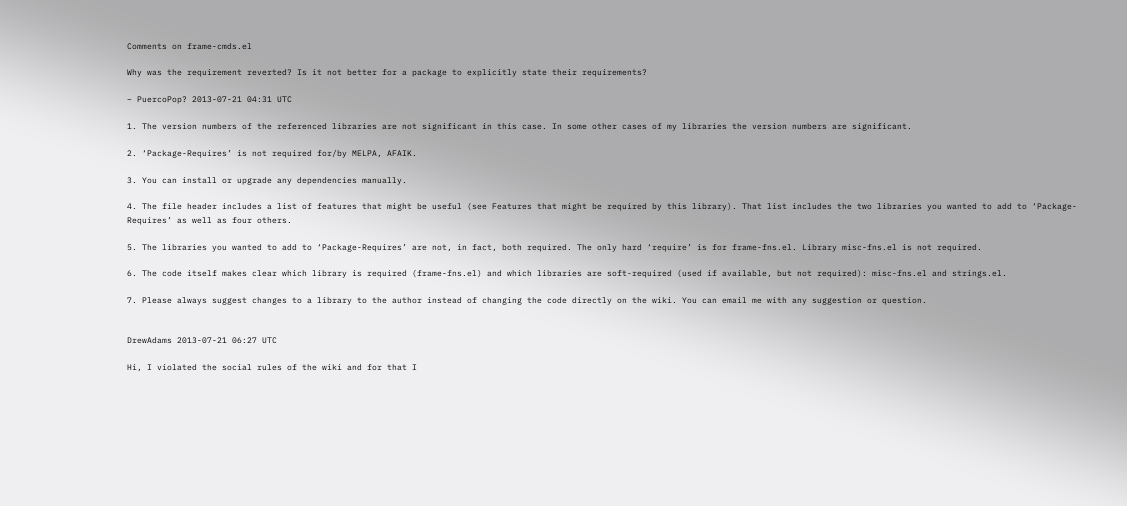Comments on frame-cmds.el

Why was the requirement reverted? Is it not better for a package to explicitly state their requirements?

– PuercoPop? 2013-07-21 04:31 UTC

1. The version numbers of the referenced libraries are not significant in this case. In some other cases of my libraries the version numbers are significant.

2. ‘Package-Requires’ is not required for/by MELPA, AFAIK.

3. You can install or upgrade any dependencies manually.

4. The file header includes a list of features that might be useful (see Features that might be required by this library). That list includes the two libraries you wanted to add to ‘Package-Requires’ as well as four others.

5. The libraries you wanted to add to ‘Package-Requires’ are not, in fact, both required. The only hard ‘require’ is for frame-fns.el. Library misc-fns.el is not required.

6. The code itself makes clear which library is required (frame-fns.el) and which libraries are soft-required (used if available, but not required): misc-fns.el and strings.el.

7. Please always suggest changes to a library to the author instead of changing the code directly on the wiki. You can email me with any suggestion or question.


DrewAdams 2013-07-21 06:27 UTC

Hi, I violated the social rules of the wiki and for that I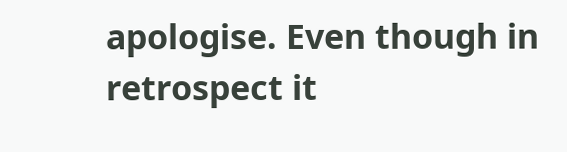apologise. Even though in retrospect it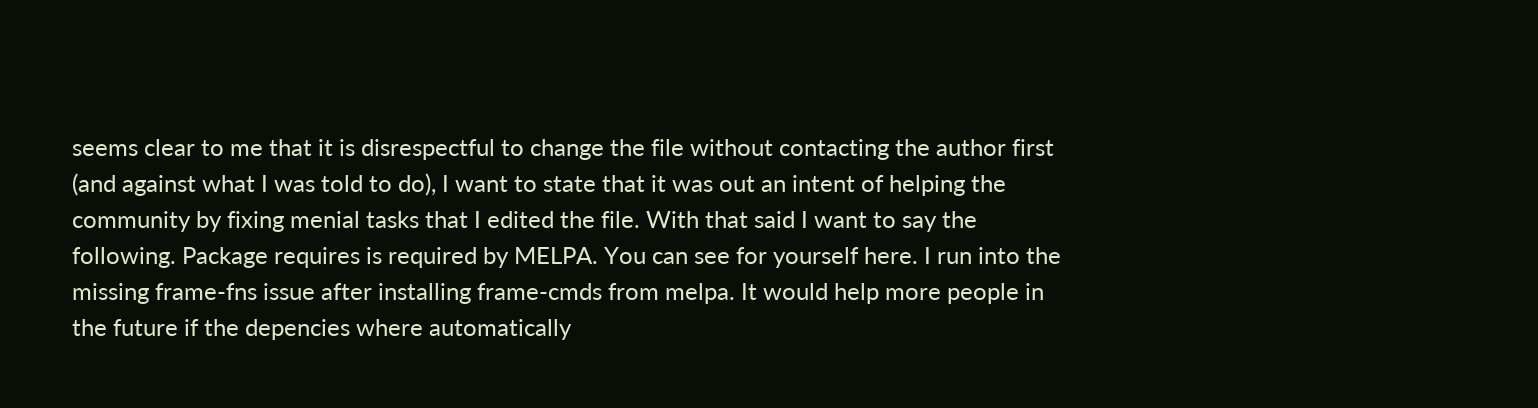seems clear to me that it is disrespectful to change the file without contacting the author first (and against what I was told to do), I want to state that it was out an intent of helping the community by fixing menial tasks that I edited the file. With that said I want to say the following. Package requires is required by MELPA. You can see for yourself here. I run into the missing frame-fns issue after installing frame-cmds from melpa. It would help more people in the future if the depencies where automatically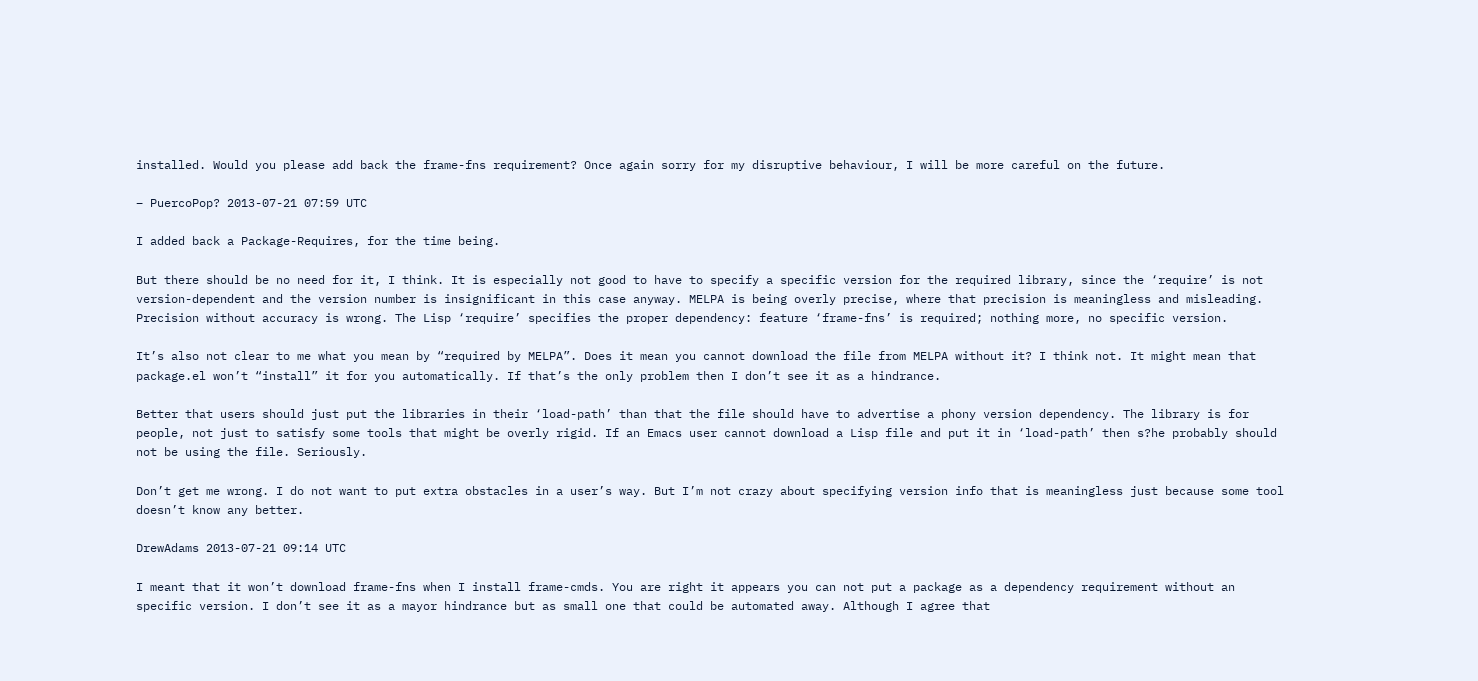installed. Would you please add back the frame-fns requirement? Once again sorry for my disruptive behaviour, I will be more careful on the future.

– PuercoPop? 2013-07-21 07:59 UTC

I added back a Package-Requires, for the time being.

But there should be no need for it, I think. It is especially not good to have to specify a specific version for the required library, since the ‘require’ is not version-dependent and the version number is insignificant in this case anyway. MELPA is being overly precise, where that precision is meaningless and misleading. Precision without accuracy is wrong. The Lisp ‘require’ specifies the proper dependency: feature ‘frame-fns’ is required; nothing more, no specific version.

It’s also not clear to me what you mean by “required by MELPA”. Does it mean you cannot download the file from MELPA without it? I think not. It might mean that package.el won’t “install” it for you automatically. If that’s the only problem then I don’t see it as a hindrance.

Better that users should just put the libraries in their ‘load-path’ than that the file should have to advertise a phony version dependency. The library is for people, not just to satisfy some tools that might be overly rigid. If an Emacs user cannot download a Lisp file and put it in ‘load-path’ then s?he probably should not be using the file. Seriously.

Don’t get me wrong. I do not want to put extra obstacles in a user’s way. But I’m not crazy about specifying version info that is meaningless just because some tool doesn’t know any better.

DrewAdams 2013-07-21 09:14 UTC

I meant that it won’t download frame-fns when I install frame-cmds. You are right it appears you can not put a package as a dependency requirement without an specific version. I don’t see it as a mayor hindrance but as small one that could be automated away. Although I agree that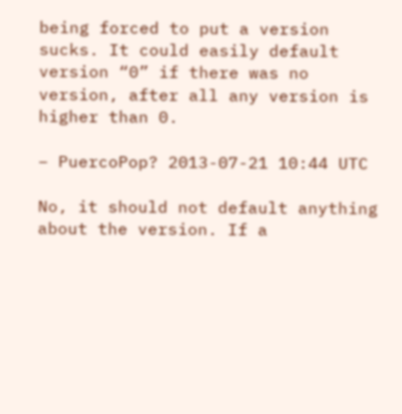being forced to put a version sucks. It could easily default version “0” if there was no version, after all any version is higher than 0.

– PuercoPop? 2013-07-21 10:44 UTC

No, it should not default anything about the version. If a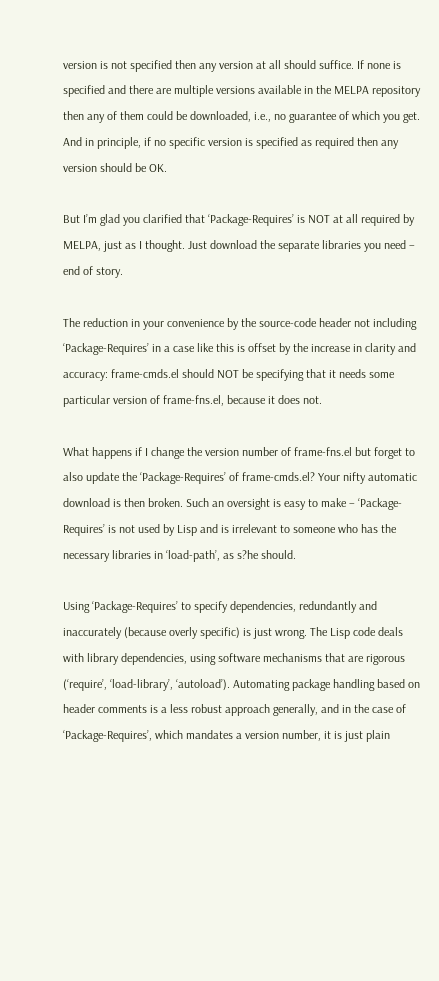version is not specified then any version at all should suffice. If none is specified and there are multiple versions available in the MELPA repository then any of them could be downloaded, i.e., no guarantee of which you get. And in principle, if no specific version is specified as required then any version should be OK.

But I’m glad you clarified that ‘Package-Requires’ is NOT at all required by MELPA, just as I thought. Just download the separate libraries you need – end of story.

The reduction in your convenience by the source-code header not including ‘Package-Requires’ in a case like this is offset by the increase in clarity and accuracy: frame-cmds.el should NOT be specifying that it needs some particular version of frame-fns.el, because it does not.

What happens if I change the version number of frame-fns.el but forget to also update the ‘Package-Requires’ of frame-cmds.el? Your nifty automatic download is then broken. Such an oversight is easy to make – ‘Package-Requires’ is not used by Lisp and is irrelevant to someone who has the necessary libraries in ‘load-path’, as s?he should.

Using ‘Package-Requires’ to specify dependencies, redundantly and inaccurately (because overly specific) is just wrong. The Lisp code deals with library dependencies, using software mechanisms that are rigorous (‘require’, ‘load-library’, ‘autoload’). Automating package handling based on header comments is a less robust approach generally, and in the case of ‘Package-Requires’, which mandates a version number, it is just plain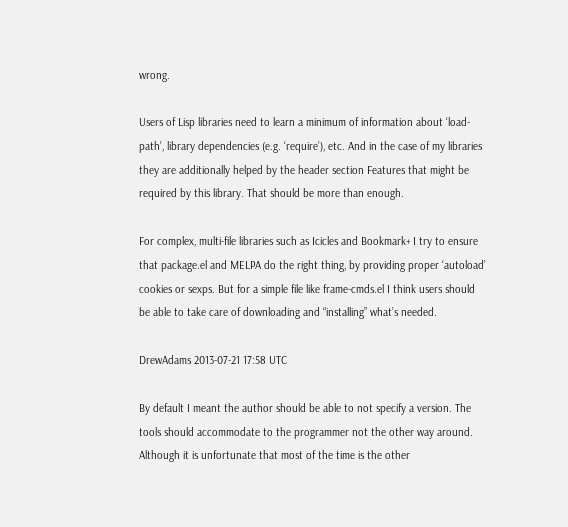wrong.

Users of Lisp libraries need to learn a minimum of information about ‘load-path’, library dependencies (e.g. ‘require’), etc. And in the case of my libraries they are additionally helped by the header section Features that might be required by this library. That should be more than enough.

For complex, multi-file libraries such as Icicles and Bookmark+ I try to ensure that package.el and MELPA do the right thing, by providing proper ‘autoload’ cookies or sexps. But for a simple file like frame-cmds.el I think users should be able to take care of downloading and “installing” what’s needed.

DrewAdams 2013-07-21 17:58 UTC

By default I meant the author should be able to not specify a version. The tools should accommodate to the programmer not the other way around. Although it is unfortunate that most of the time is the other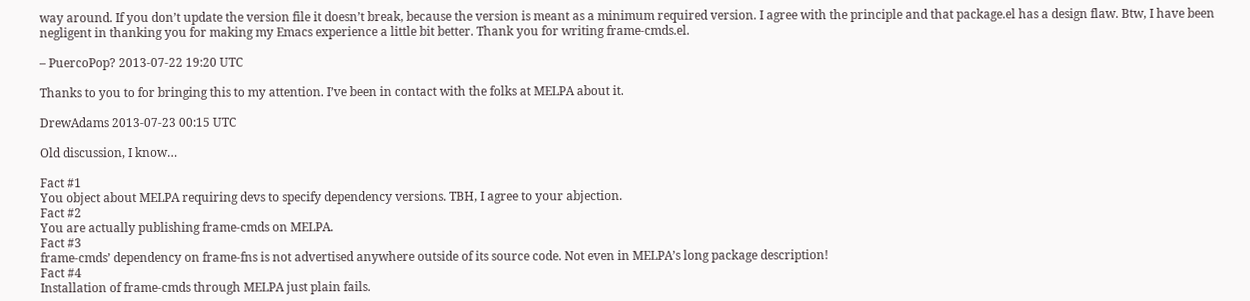way around. If you don’t update the version file it doesn’t break, because the version is meant as a minimum required version. I agree with the principle and that package.el has a design flaw. Btw, I have been negligent in thanking you for making my Emacs experience a little bit better. Thank you for writing frame-cmds.el.

– PuercoPop? 2013-07-22 19:20 UTC

Thanks to you to for bringing this to my attention. I’ve been in contact with the folks at MELPA about it.

DrewAdams 2013-07-23 00:15 UTC

Old discussion, I know…

Fact #1
You object about MELPA requiring devs to specify dependency versions. TBH, I agree to your abjection.
Fact #2
You are actually publishing frame-cmds on MELPA.
Fact #3
frame-cmds’ dependency on frame-fns is not advertised anywhere outside of its source code. Not even in MELPA’s long package description!
Fact #4
Installation of frame-cmds through MELPA just plain fails.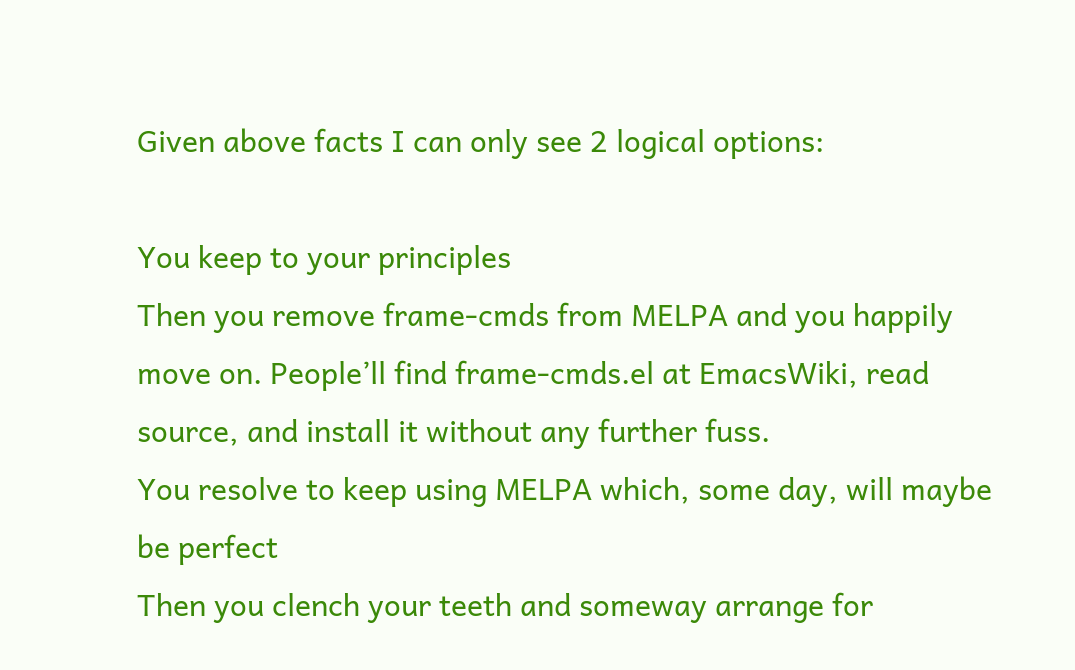Given above facts I can only see 2 logical options:

You keep to your principles
Then you remove frame-cmds from MELPA and you happily move on. People’ll find frame-cmds.el at EmacsWiki, read source, and install it without any further fuss.
You resolve to keep using MELPA which, some day, will maybe be perfect
Then you clench your teeth and someway arrange for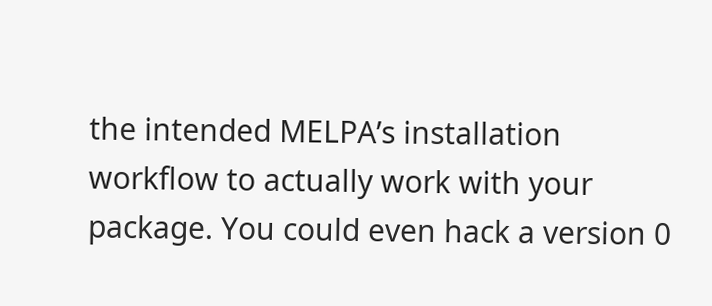the intended MELPA’s installation workflow to actually work with your package. You could even hack a version 0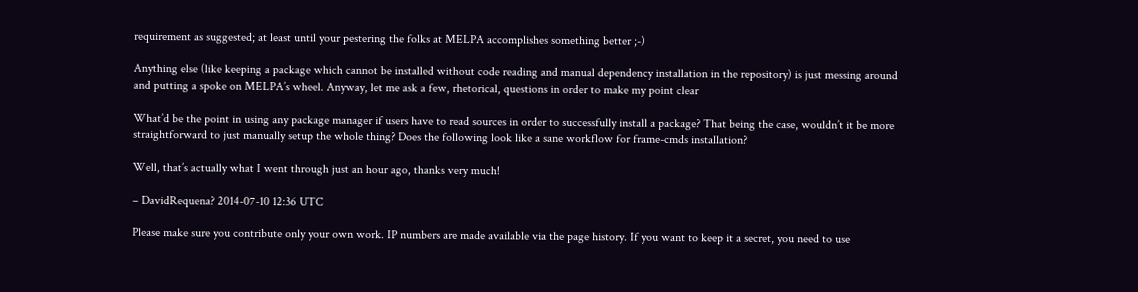requirement as suggested; at least until your pestering the folks at MELPA accomplishes something better ;-)

Anything else (like keeping a package which cannot be installed without code reading and manual dependency installation in the repository) is just messing around and putting a spoke on MELPA’s wheel. Anyway, let me ask a few, rhetorical, questions in order to make my point clear

What’d be the point in using any package manager if users have to read sources in order to successfully install a package? That being the case, wouldn’t it be more straightforward to just manually setup the whole thing? Does the following look like a sane workflow for frame-cmds installation?

Well, that’s actually what I went through just an hour ago, thanks very much!

– DavidRequena? 2014-07-10 12:36 UTC

Please make sure you contribute only your own work. IP numbers are made available via the page history. If you want to keep it a secret, you need to use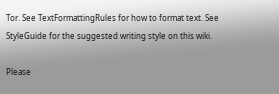Tor. See TextFormattingRules for how to format text. See StyleGuide for the suggested writing style on this wiki.

Please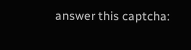answer this captcha: